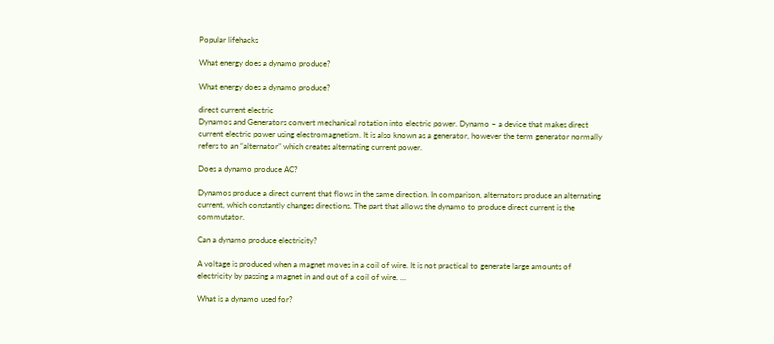Popular lifehacks

What energy does a dynamo produce?

What energy does a dynamo produce?

direct current electric
Dynamos and Generators convert mechanical rotation into electric power. Dynamo – a device that makes direct current electric power using electromagnetism. It is also known as a generator, however the term generator normally refers to an “alternator” which creates alternating current power.

Does a dynamo produce AC?

Dynamos produce a direct current that flows in the same direction. In comparison, alternators produce an alternating current, which constantly changes directions. The part that allows the dynamo to produce direct current is the commutator.

Can a dynamo produce electricity?

A voltage is produced when a magnet moves in a coil of wire. It is not practical to generate large amounts of electricity by passing a magnet in and out of a coil of wire. …

What is a dynamo used for?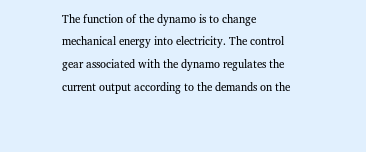The function of the dynamo is to change mechanical energy into electricity. The control gear associated with the dynamo regulates the current output according to the demands on the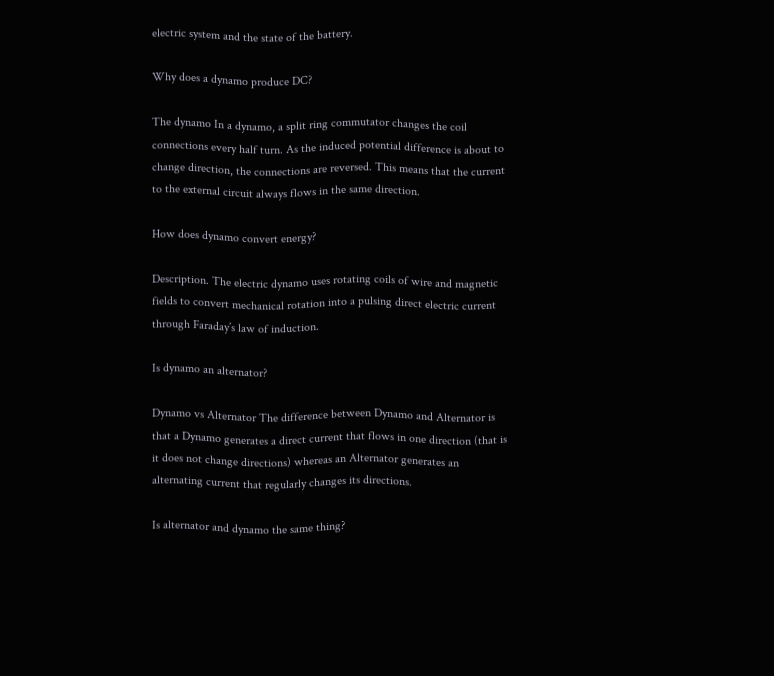electric system and the state of the battery.

Why does a dynamo produce DC?

The dynamo In a dynamo, a split ring commutator changes the coil connections every half turn. As the induced potential difference is about to change direction, the connections are reversed. This means that the current to the external circuit always flows in the same direction.

How does dynamo convert energy?

Description. The electric dynamo uses rotating coils of wire and magnetic fields to convert mechanical rotation into a pulsing direct electric current through Faraday’s law of induction.

Is dynamo an alternator?

Dynamo vs Alternator The difference between Dynamo and Alternator is that a Dynamo generates a direct current that flows in one direction (that is it does not change directions) whereas an Alternator generates an alternating current that regularly changes its directions.

Is alternator and dynamo the same thing?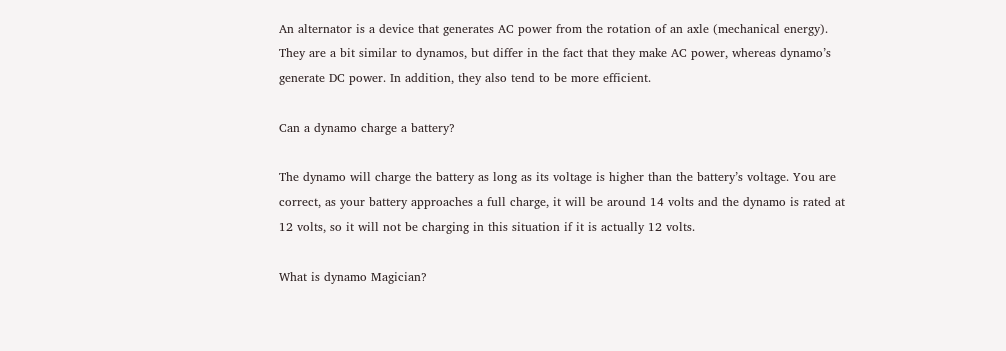An alternator is a device that generates AC power from the rotation of an axle (mechanical energy). They are a bit similar to dynamos, but differ in the fact that they make AC power, whereas dynamo’s generate DC power. In addition, they also tend to be more efficient.

Can a dynamo charge a battery?

The dynamo will charge the battery as long as its voltage is higher than the battery’s voltage. You are correct, as your battery approaches a full charge, it will be around 14 volts and the dynamo is rated at 12 volts, so it will not be charging in this situation if it is actually 12 volts.

What is dynamo Magician?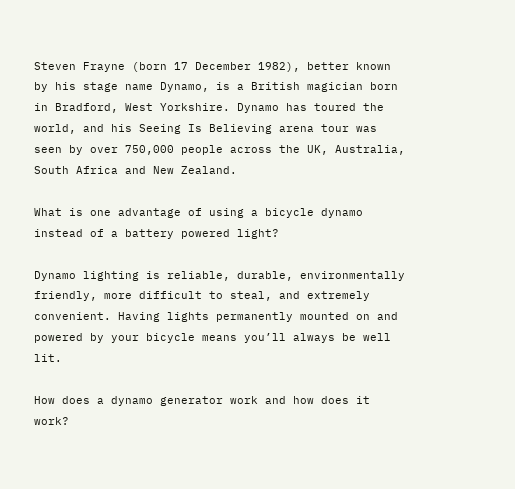Steven Frayne (born 17 December 1982), better known by his stage name Dynamo, is a British magician born in Bradford, West Yorkshire. Dynamo has toured the world, and his Seeing Is Believing arena tour was seen by over 750,000 people across the UK, Australia, South Africa and New Zealand.

What is one advantage of using a bicycle dynamo instead of a battery powered light?

Dynamo lighting is reliable, durable, environmentally friendly, more difficult to steal, and extremely convenient. Having lights permanently mounted on and powered by your bicycle means you’ll always be well lit.

How does a dynamo generator work and how does it work?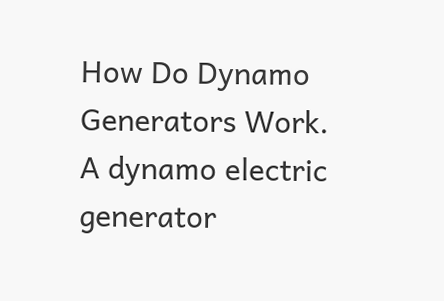How Do Dynamo Generators Work. A dynamo electric generator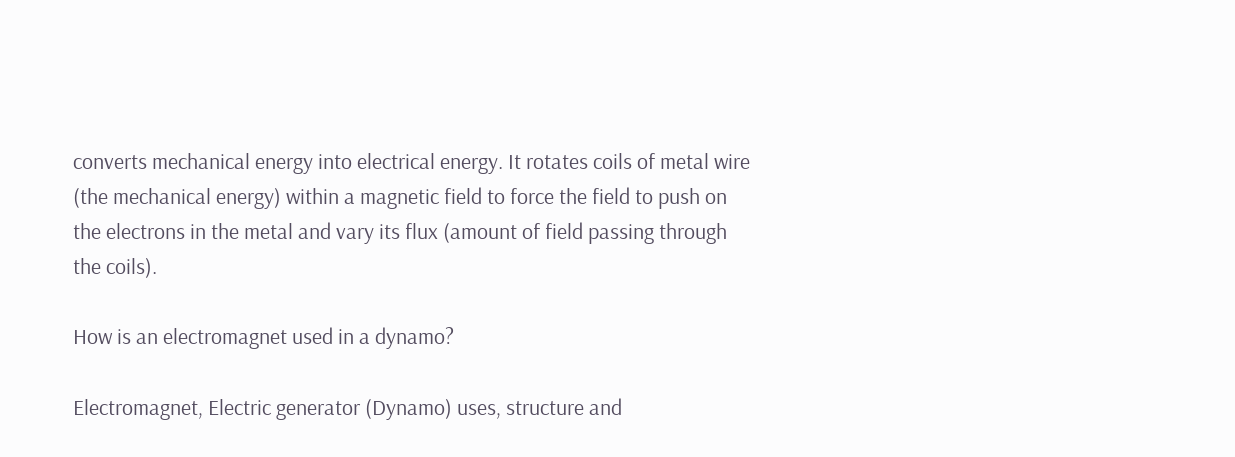converts mechanical energy into electrical energy. It rotates coils of metal wire (the mechanical energy) within a magnetic field to force the field to push on the electrons in the metal and vary its flux (amount of field passing through the coils).

How is an electromagnet used in a dynamo?

Electromagnet, Electric generator (Dynamo) uses, structure and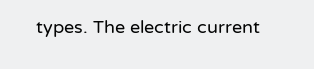types. The electric current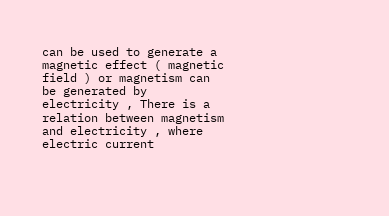can be used to generate a magnetic effect ( magnetic field ) or magnetism can be generated by electricity , There is a relation between magnetism and electricity , where electric current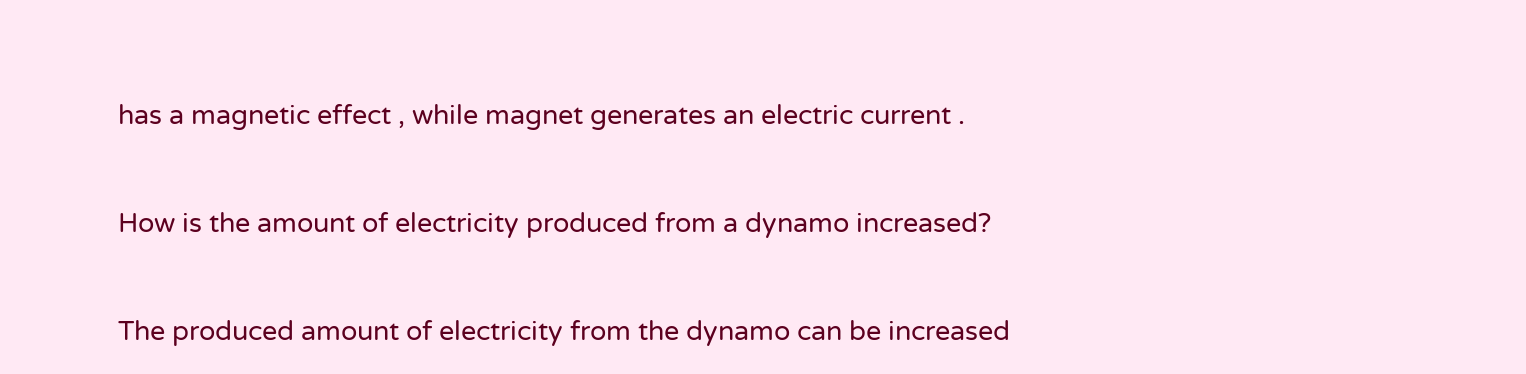has a magnetic effect , while magnet generates an electric current .

How is the amount of electricity produced from a dynamo increased?

The produced amount of electricity from the dynamo can be increased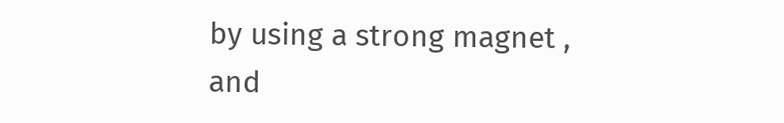by using a strong magnet , and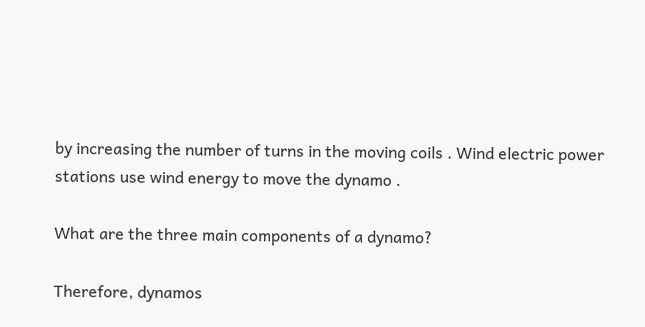by increasing the number of turns in the moving coils . Wind electric power stations use wind energy to move the dynamo .

What are the three main components of a dynamo?

Therefore, dynamos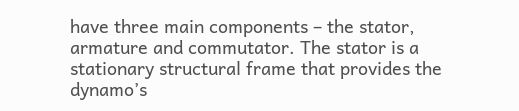have three main components – the stator, armature and commutator. The stator is a stationary structural frame that provides the dynamo’s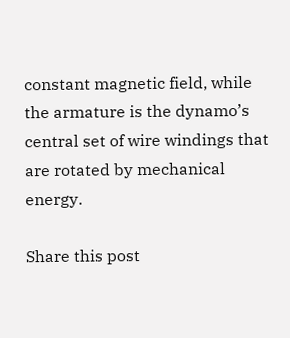constant magnetic field, while the armature is the dynamo’s central set of wire windings that are rotated by mechanical energy.

Share this post